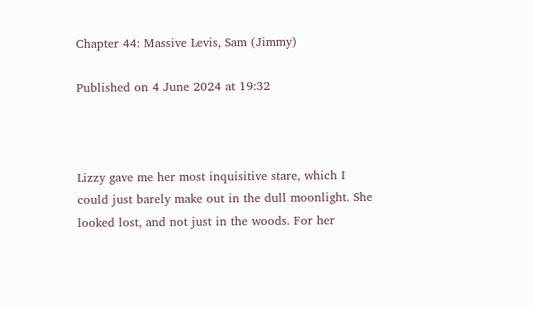Chapter 44: Massive Levis, Sam (Jimmy)

Published on 4 June 2024 at 19:32



Lizzy gave me her most inquisitive stare, which I could just barely make out in the dull moonlight. She looked lost, and not just in the woods. For her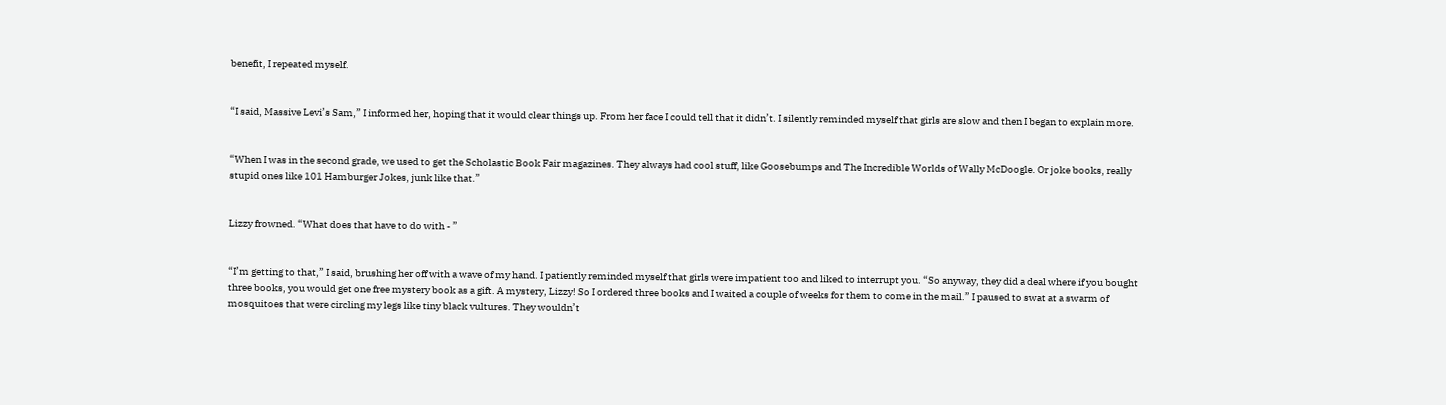benefit, I repeated myself.


“I said, Massive Levi’s Sam,” I informed her, hoping that it would clear things up. From her face I could tell that it didn’t. I silently reminded myself that girls are slow and then I began to explain more.


“When I was in the second grade, we used to get the Scholastic Book Fair magazines. They always had cool stuff, like Goosebumps and The Incredible Worlds of Wally McDoogle. Or joke books, really stupid ones like 101 Hamburger Jokes, junk like that.”


Lizzy frowned. “What does that have to do with - ”


“I’m getting to that,” I said, brushing her off with a wave of my hand. I patiently reminded myself that girls were impatient too and liked to interrupt you. “So anyway, they did a deal where if you bought three books, you would get one free mystery book as a gift. A mystery, Lizzy! So I ordered three books and I waited a couple of weeks for them to come in the mail.” I paused to swat at a swarm of mosquitoes that were circling my legs like tiny black vultures. They wouldn’t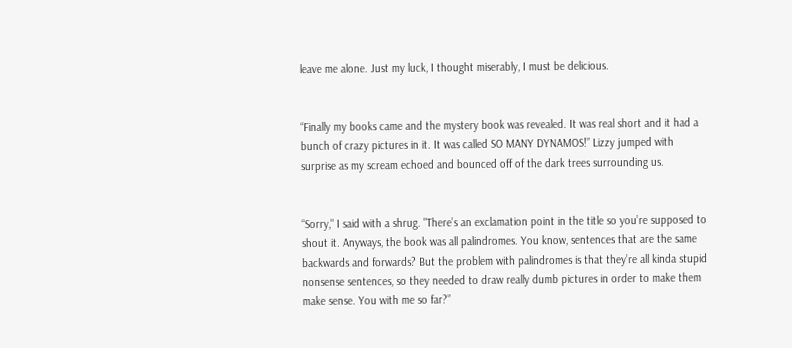leave me alone. Just my luck, I thought miserably, I must be delicious.


“Finally my books came and the mystery book was revealed. It was real short and it had a bunch of crazy pictures in it. It was called SO MANY DYNAMOS!” Lizzy jumped with surprise as my scream echoed and bounced off of the dark trees surrounding us.


“Sorry," I said with a shrug. "There’s an exclamation point in the title so you’re supposed to shout it. Anyways, the book was all palindromes. You know, sentences that are the same backwards and forwards? But the problem with palindromes is that they’re all kinda stupid nonsense sentences, so they needed to draw really dumb pictures in order to make them make sense. You with me so far?”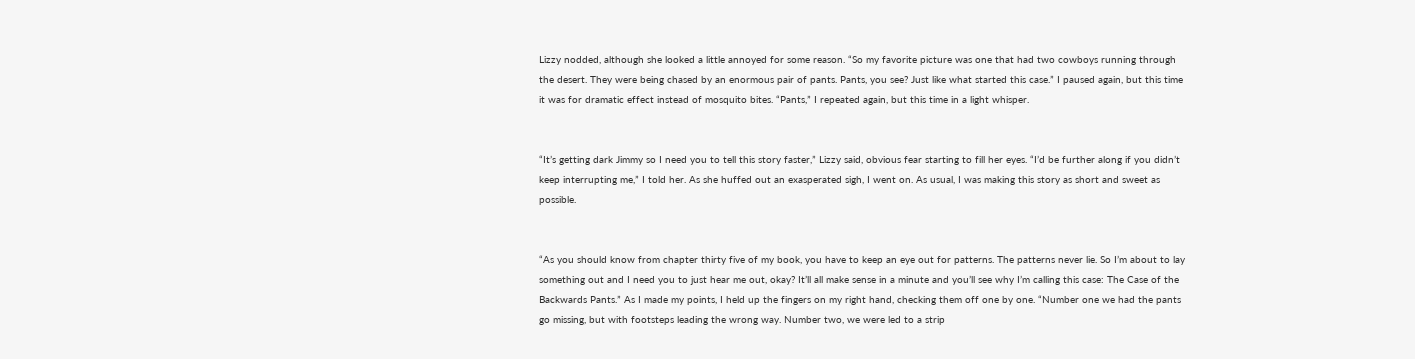Lizzy nodded, although she looked a little annoyed for some reason. “So my favorite picture was one that had two cowboys running through the desert. They were being chased by an enormous pair of pants. Pants, you see? Just like what started this case.” I paused again, but this time it was for dramatic effect instead of mosquito bites. “Pants,” I repeated again, but this time in a light whisper.


“It’s getting dark Jimmy so I need you to tell this story faster,” Lizzy said, obvious fear starting to fill her eyes. “I’d be further along if you didn’t keep interrupting me,” I told her. As she huffed out an exasperated sigh, I went on. As usual, I was making this story as short and sweet as possible.


“As you should know from chapter thirty five of my book, you have to keep an eye out for patterns. The patterns never lie. So I’m about to lay something out and I need you to just hear me out, okay? It’ll all make sense in a minute and you’ll see why I’m calling this case: The Case of the Backwards Pants.” As I made my points, I held up the fingers on my right hand, checking them off one by one. “Number one we had the pants go missing, but with footsteps leading the wrong way. Number two, we were led to a strip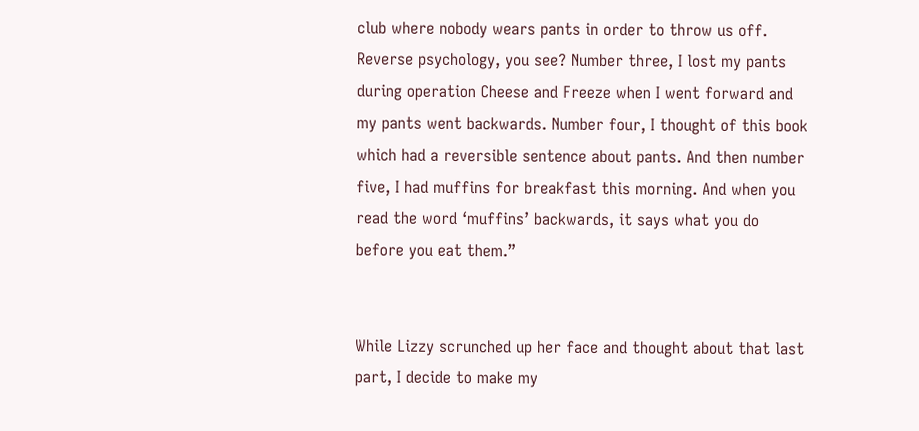club where nobody wears pants in order to throw us off. Reverse psychology, you see? Number three, I lost my pants during operation Cheese and Freeze when I went forward and my pants went backwards. Number four, I thought of this book which had a reversible sentence about pants. And then number five, I had muffins for breakfast this morning. And when you read the word ‘muffins’ backwards, it says what you do before you eat them.”


While Lizzy scrunched up her face and thought about that last part, I decide to make my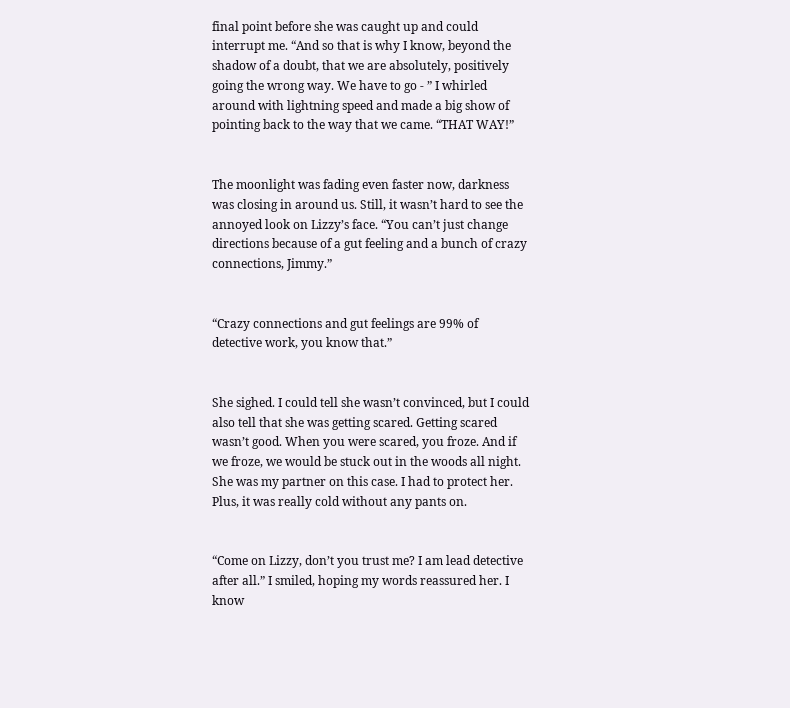final point before she was caught up and could interrupt me. “And so that is why I know, beyond the shadow of a doubt, that we are absolutely, positively going the wrong way. We have to go - ” I whirled around with lightning speed and made a big show of pointing back to the way that we came. “THAT WAY!”


The moonlight was fading even faster now, darkness was closing in around us. Still, it wasn’t hard to see the annoyed look on Lizzy’s face. “You can’t just change directions because of a gut feeling and a bunch of crazy connections, Jimmy.”


“Crazy connections and gut feelings are 99% of detective work, you know that.”


She sighed. I could tell she wasn’t convinced, but I could also tell that she was getting scared. Getting scared wasn’t good. When you were scared, you froze. And if we froze, we would be stuck out in the woods all night. She was my partner on this case. I had to protect her. Plus, it was really cold without any pants on.


“Come on Lizzy, don’t you trust me? I am lead detective after all.” I smiled, hoping my words reassured her. I know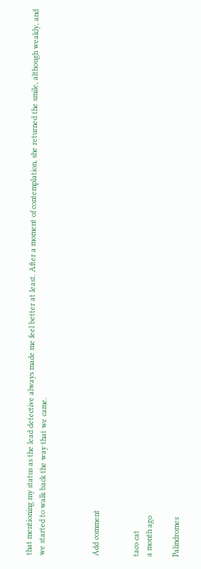that mentioning my status as the lead detective always made me feel better at least. After a moment of contemplation, she returned the smile, although weakly, and we started to walk back the way that we came.



Add comment


taco cat
a month ago

Palindromes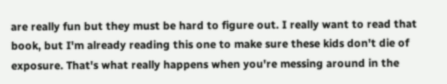are really fun but they must be hard to figure out. I really want to read that book, but I'm already reading this one to make sure these kids don't die of exposure. That's what really happens when you're messing around in the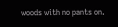woods with no pants on.